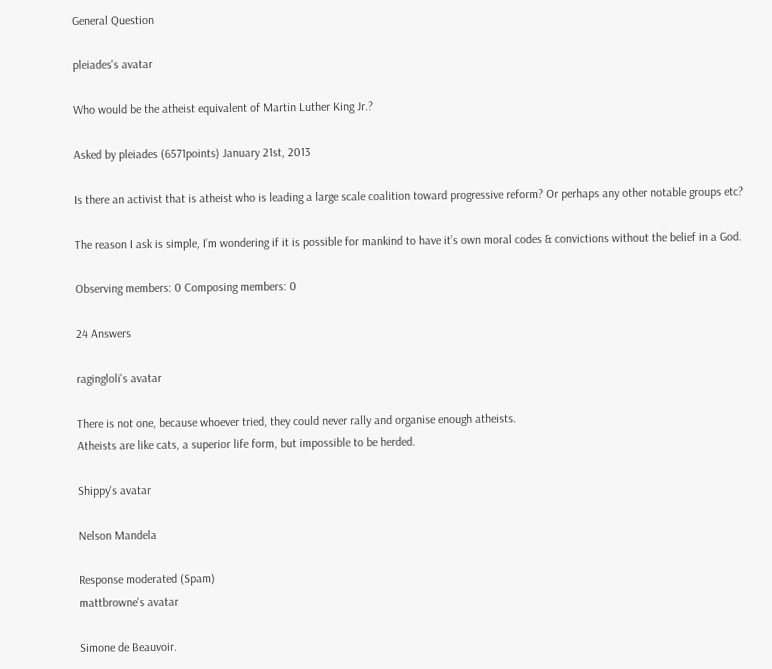General Question

pleiades's avatar

Who would be the atheist equivalent of Martin Luther King Jr.?

Asked by pleiades (6571points) January 21st, 2013

Is there an activist that is atheist who is leading a large scale coalition toward progressive reform? Or perhaps any other notable groups etc?

The reason I ask is simple, I’m wondering if it is possible for mankind to have it’s own moral codes & convictions without the belief in a God.

Observing members: 0 Composing members: 0

24 Answers

ragingloli's avatar

There is not one, because whoever tried, they could never rally and organise enough atheists.
Atheists are like cats, a superior life form, but impossible to be herded.

Shippy's avatar

Nelson Mandela

Response moderated (Spam)
mattbrowne's avatar

Simone de Beauvoir.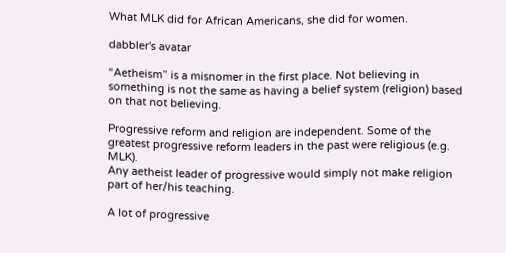What MLK did for African Americans, she did for women.

dabbler's avatar

“Aetheism” is a misnomer in the first place. Not believing in something is not the same as having a belief system (religion) based on that not believing.

Progressive reform and religion are independent. Some of the greatest progressive reform leaders in the past were religious (e.g. MLK).
Any aetheist leader of progressive would simply not make religion part of her/his teaching.

A lot of progressive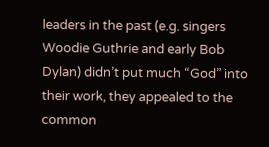leaders in the past (e.g. singers Woodie Guthrie and early Bob Dylan) didn’t put much “God” into their work, they appealed to the common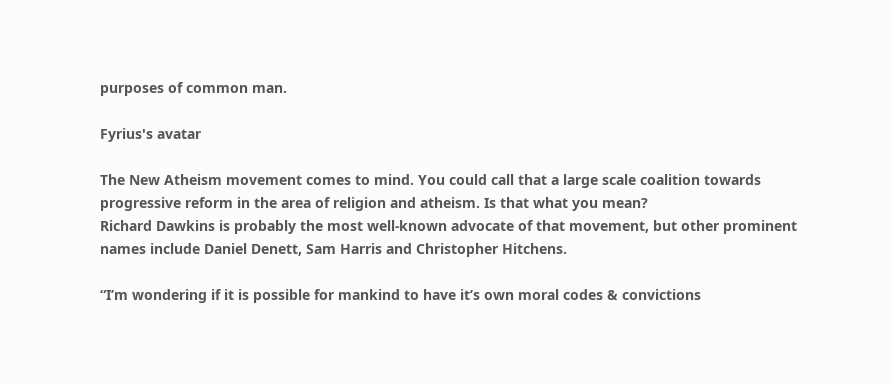purposes of common man.

Fyrius's avatar

The New Atheism movement comes to mind. You could call that a large scale coalition towards progressive reform in the area of religion and atheism. Is that what you mean?
Richard Dawkins is probably the most well-known advocate of that movement, but other prominent names include Daniel Denett, Sam Harris and Christopher Hitchens.

“I’m wondering if it is possible for mankind to have it’s own moral codes & convictions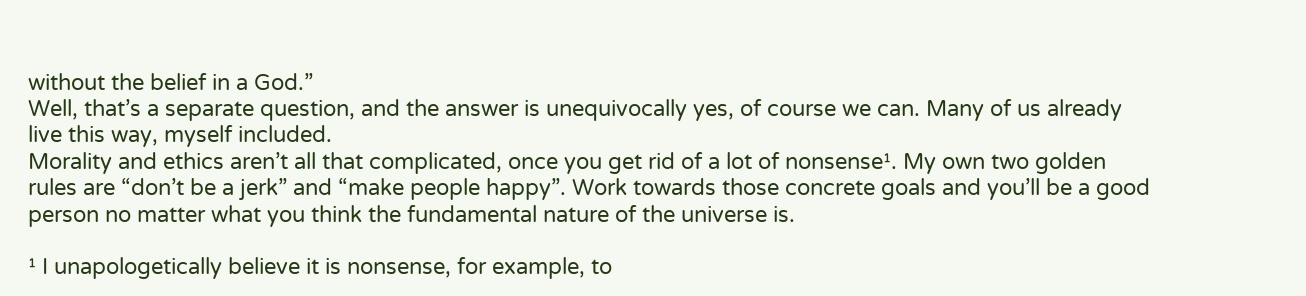without the belief in a God.”
Well, that’s a separate question, and the answer is unequivocally yes, of course we can. Many of us already live this way, myself included.
Morality and ethics aren’t all that complicated, once you get rid of a lot of nonsense¹. My own two golden rules are “don’t be a jerk” and “make people happy”. Work towards those concrete goals and you’ll be a good person no matter what you think the fundamental nature of the universe is.

¹ I unapologetically believe it is nonsense, for example, to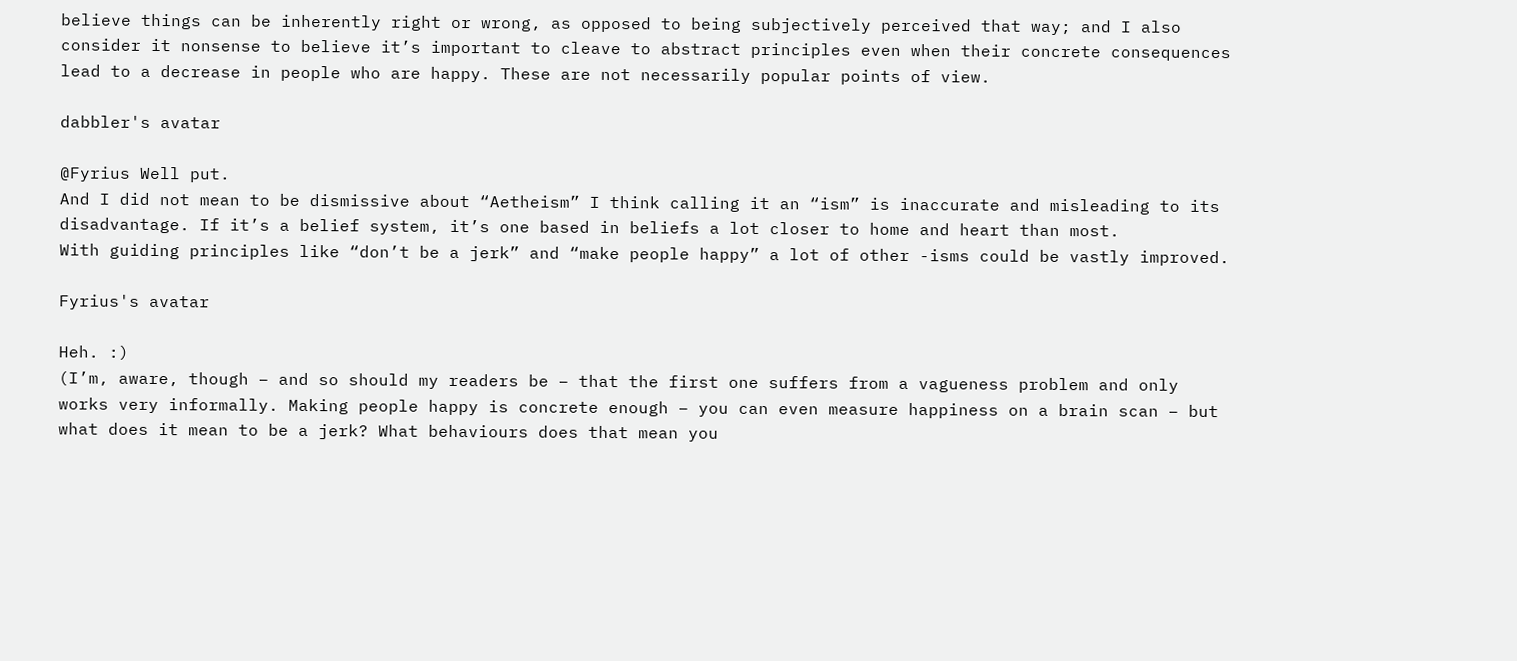believe things can be inherently right or wrong, as opposed to being subjectively perceived that way; and I also consider it nonsense to believe it’s important to cleave to abstract principles even when their concrete consequences lead to a decrease in people who are happy. These are not necessarily popular points of view.

dabbler's avatar

@Fyrius Well put.
And I did not mean to be dismissive about “Aetheism” I think calling it an “ism” is inaccurate and misleading to its disadvantage. If it’s a belief system, it’s one based in beliefs a lot closer to home and heart than most.
With guiding principles like “don’t be a jerk” and “make people happy” a lot of other -isms could be vastly improved.

Fyrius's avatar

Heh. :)
(I’m, aware, though – and so should my readers be – that the first one suffers from a vagueness problem and only works very informally. Making people happy is concrete enough – you can even measure happiness on a brain scan – but what does it mean to be a jerk? What behaviours does that mean you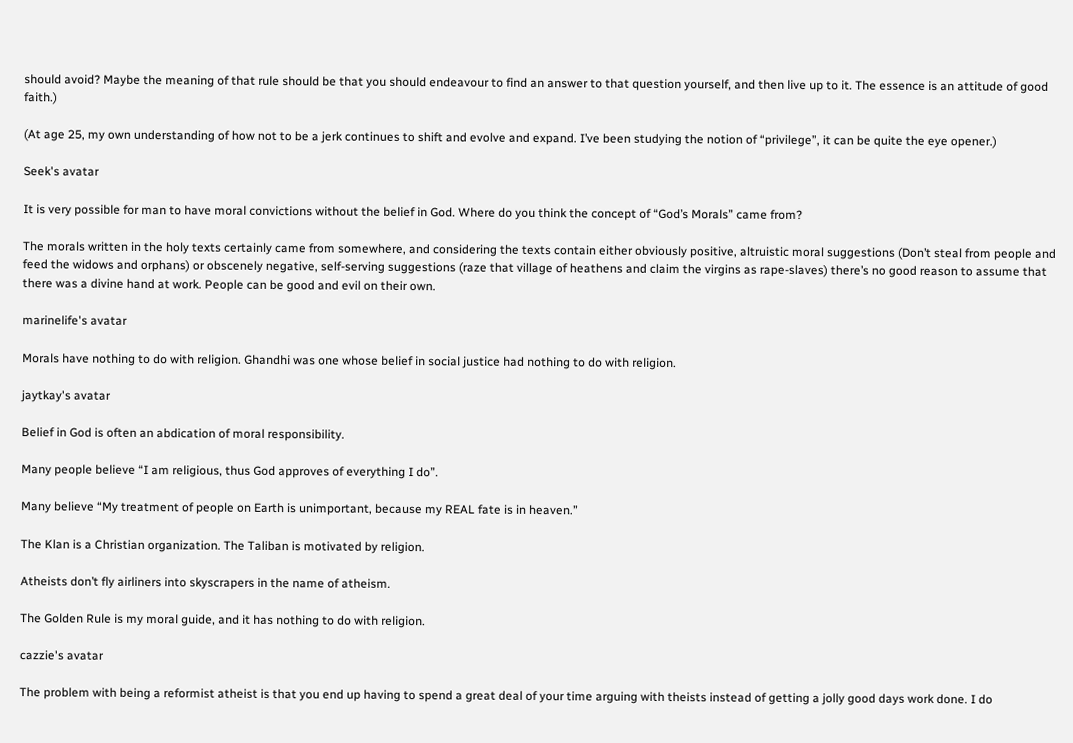should avoid? Maybe the meaning of that rule should be that you should endeavour to find an answer to that question yourself, and then live up to it. The essence is an attitude of good faith.)

(At age 25, my own understanding of how not to be a jerk continues to shift and evolve and expand. I’ve been studying the notion of “privilege”, it can be quite the eye opener.)

Seek's avatar

It is very possible for man to have moral convictions without the belief in God. Where do you think the concept of “God’s Morals” came from?

The morals written in the holy texts certainly came from somewhere, and considering the texts contain either obviously positive, altruistic moral suggestions (Don’t steal from people and feed the widows and orphans) or obscenely negative, self-serving suggestions (raze that village of heathens and claim the virgins as rape-slaves) there’s no good reason to assume that there was a divine hand at work. People can be good and evil on their own.

marinelife's avatar

Morals have nothing to do with religion. Ghandhi was one whose belief in social justice had nothing to do with religion.

jaytkay's avatar

Belief in God is often an abdication of moral responsibility.

Many people believe “I am religious, thus God approves of everything I do”.

Many believe “My treatment of people on Earth is unimportant, because my REAL fate is in heaven.”

The Klan is a Christian organization. The Taliban is motivated by religion.

Atheists don’t fly airliners into skyscrapers in the name of atheism.

The Golden Rule is my moral guide, and it has nothing to do with religion.

cazzie's avatar

The problem with being a reformist atheist is that you end up having to spend a great deal of your time arguing with theists instead of getting a jolly good days work done. I do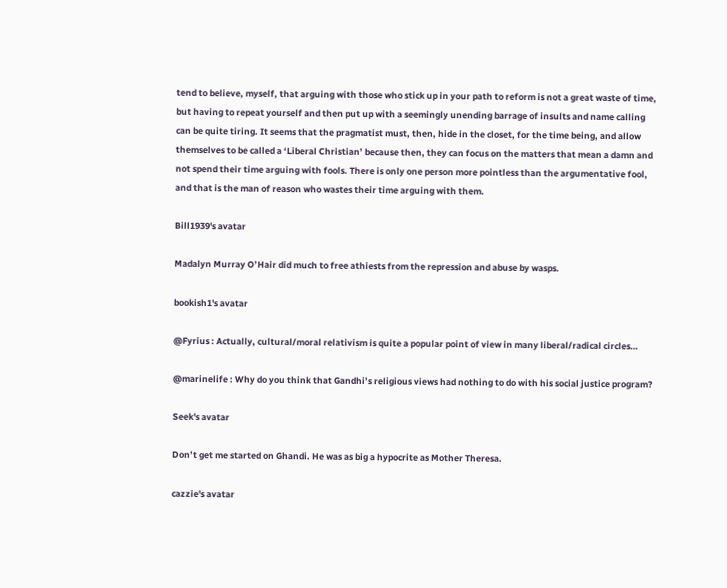tend to believe, myself, that arguing with those who stick up in your path to reform is not a great waste of time, but having to repeat yourself and then put up with a seemingly unending barrage of insults and name calling can be quite tiring. It seems that the pragmatist must, then, hide in the closet, for the time being, and allow themselves to be called a ‘Liberal Christian’ because then, they can focus on the matters that mean a damn and not spend their time arguing with fools. There is only one person more pointless than the argumentative fool, and that is the man of reason who wastes their time arguing with them.

Bill1939's avatar

Madalyn Murray O’Hair did much to free athiests from the repression and abuse by wasps.

bookish1's avatar

@Fyrius : Actually, cultural/moral relativism is quite a popular point of view in many liberal/radical circles…

@marinelife : Why do you think that Gandhi’s religious views had nothing to do with his social justice program?

Seek's avatar

Don’t get me started on Ghandi. He was as big a hypocrite as Mother Theresa.

cazzie's avatar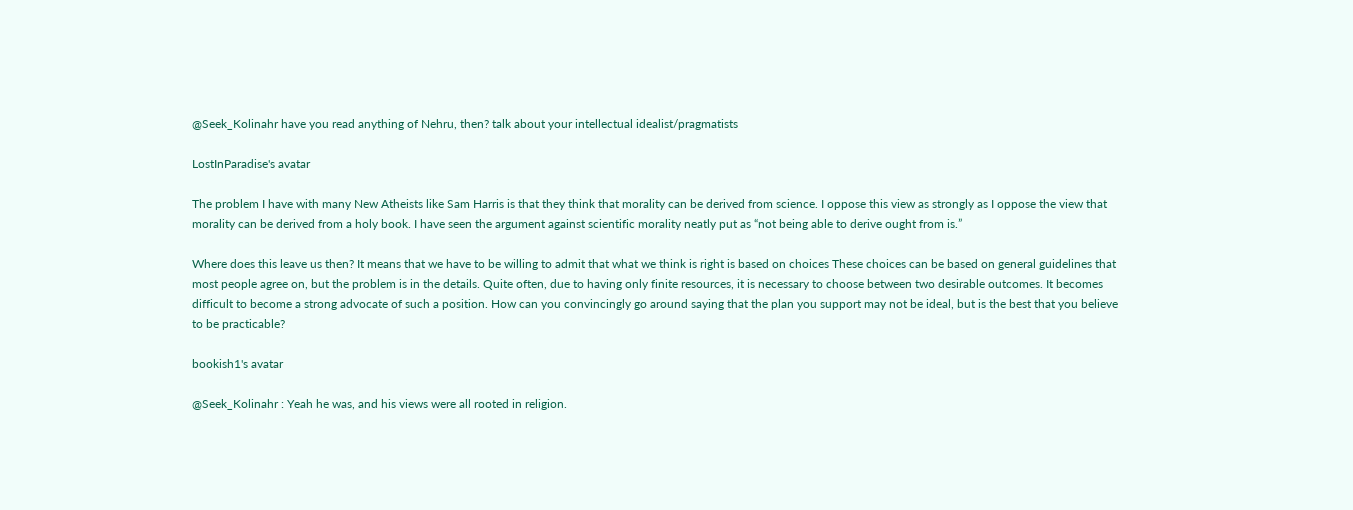@Seek_Kolinahr have you read anything of Nehru, then? talk about your intellectual idealist/pragmatists

LostInParadise's avatar

The problem I have with many New Atheists like Sam Harris is that they think that morality can be derived from science. I oppose this view as strongly as I oppose the view that morality can be derived from a holy book. I have seen the argument against scientific morality neatly put as “not being able to derive ought from is.”

Where does this leave us then? It means that we have to be willing to admit that what we think is right is based on choices These choices can be based on general guidelines that most people agree on, but the problem is in the details. Quite often, due to having only finite resources, it is necessary to choose between two desirable outcomes. It becomes difficult to become a strong advocate of such a position. How can you convincingly go around saying that the plan you support may not be ideal, but is the best that you believe to be practicable?

bookish1's avatar

@Seek_Kolinahr : Yeah he was, and his views were all rooted in religion.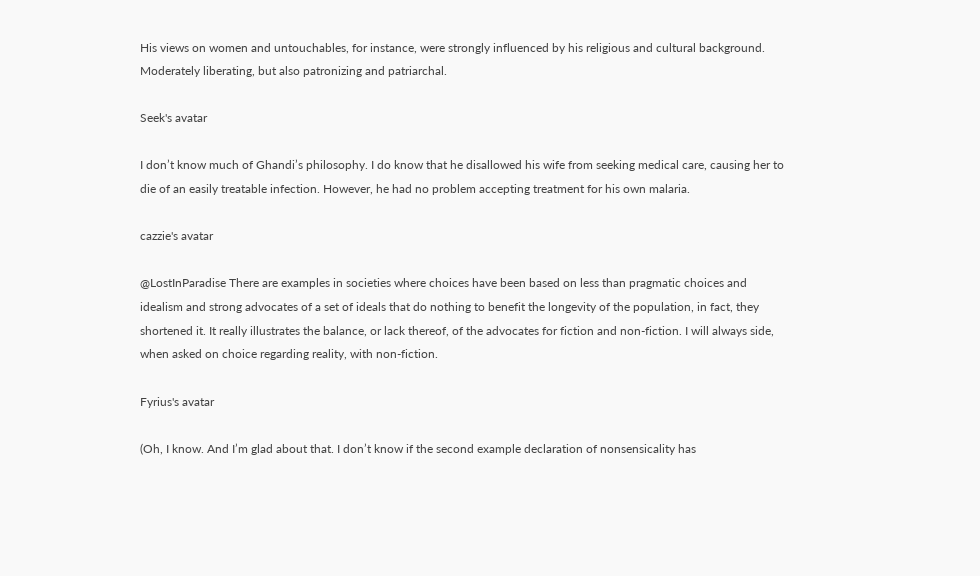His views on women and untouchables, for instance, were strongly influenced by his religious and cultural background. Moderately liberating, but also patronizing and patriarchal.

Seek's avatar

I don’t know much of Ghandi’s philosophy. I do know that he disallowed his wife from seeking medical care, causing her to die of an easily treatable infection. However, he had no problem accepting treatment for his own malaria.

cazzie's avatar

@LostInParadise There are examples in societies where choices have been based on less than pragmatic choices and idealism and strong advocates of a set of ideals that do nothing to benefit the longevity of the population, in fact, they shortened it. It really illustrates the balance, or lack thereof, of the advocates for fiction and non-fiction. I will always side, when asked on choice regarding reality, with non-fiction.

Fyrius's avatar

(Oh, I know. And I’m glad about that. I don’t know if the second example declaration of nonsensicality has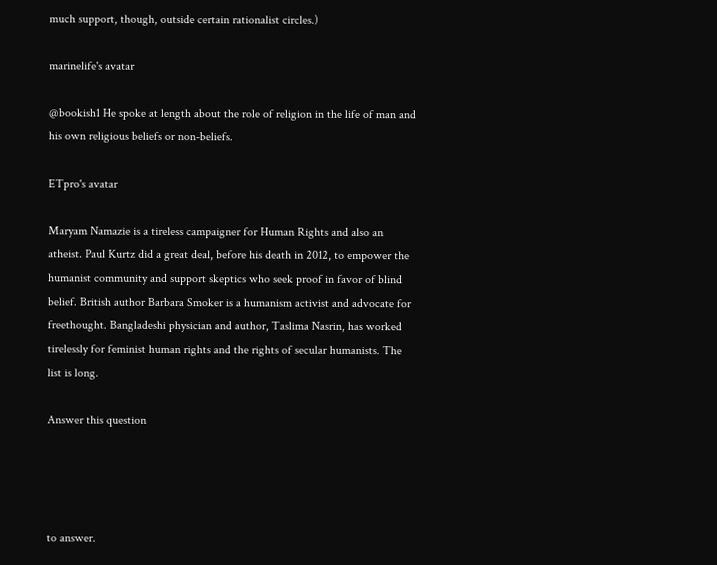much support, though, outside certain rationalist circles.)

marinelife's avatar

@bookish1 He spoke at length about the role of religion in the life of man and his own religious beliefs or non-beliefs.

ETpro's avatar

Maryam Namazie is a tireless campaigner for Human Rights and also an atheist. Paul Kurtz did a great deal, before his death in 2012, to empower the humanist community and support skeptics who seek proof in favor of blind belief. British author Barbara Smoker is a humanism activist and advocate for freethought. Bangladeshi physician and author, Taslima Nasrin, has worked tirelessly for feminist human rights and the rights of secular humanists. The list is long.

Answer this question




to answer.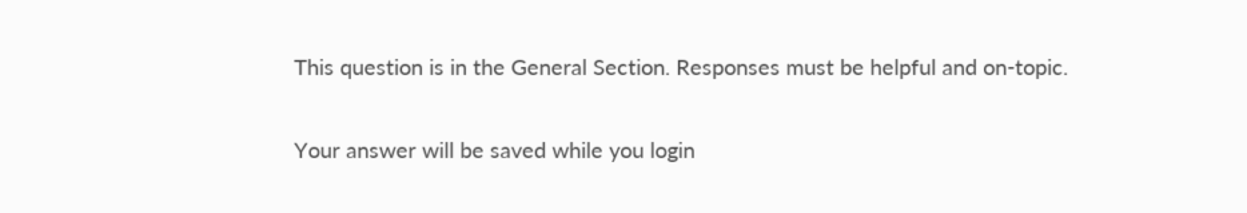This question is in the General Section. Responses must be helpful and on-topic.

Your answer will be saved while you login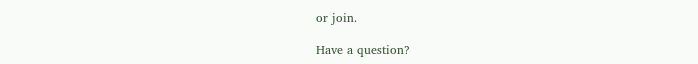or join.

Have a question?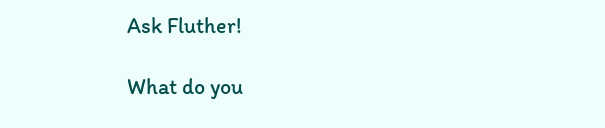Ask Fluther!

What do you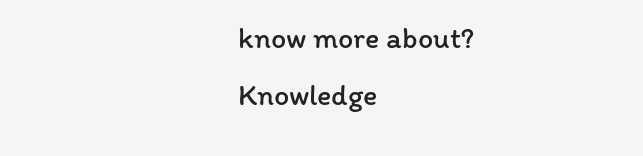know more about?
Knowledge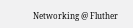Networking @ Fluther